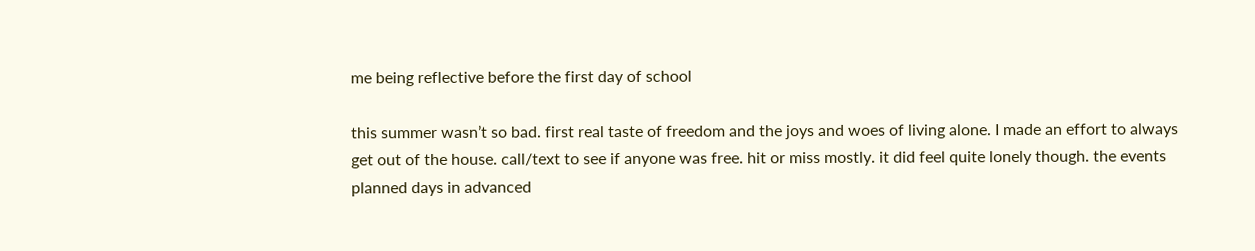me being reflective before the first day of school

this summer wasn’t so bad. first real taste of freedom and the joys and woes of living alone. I made an effort to always get out of the house. call/text to see if anyone was free. hit or miss mostly. it did feel quite lonely though. the events planned days in advanced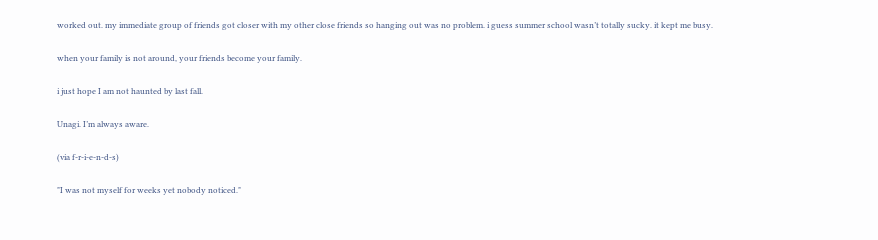worked out. my immediate group of friends got closer with my other close friends so hanging out was no problem. i guess summer school wasn’t totally sucky. it kept me busy.

when your family is not around, your friends become your family.

i just hope I am not haunted by last fall.

Unagi. I’m always aware.

(via f-r-i-e-n-d-s)

"I was not myself for weeks yet nobody noticed."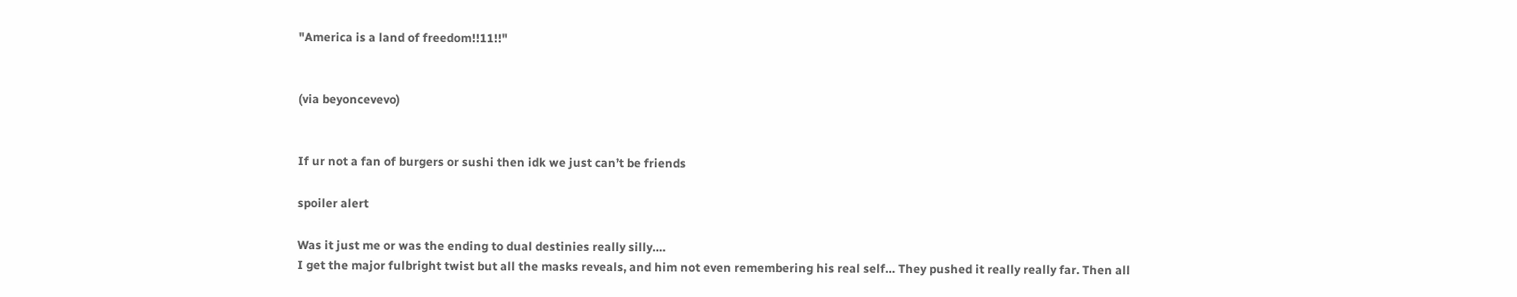"America is a land of freedom!!11!!"


(via beyoncevevo)


If ur not a fan of burgers or sushi then idk we just can’t be friends

spoiler alert

Was it just me or was the ending to dual destinies really silly….
I get the major fulbright twist but all the masks reveals, and him not even remembering his real self… They pushed it really really far. Then all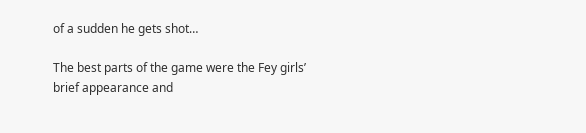of a sudden he gets shot…

The best parts of the game were the Fey girls’ brief appearance and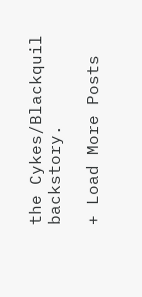the Cykes/Blackquil backstory.

+ Load More Posts